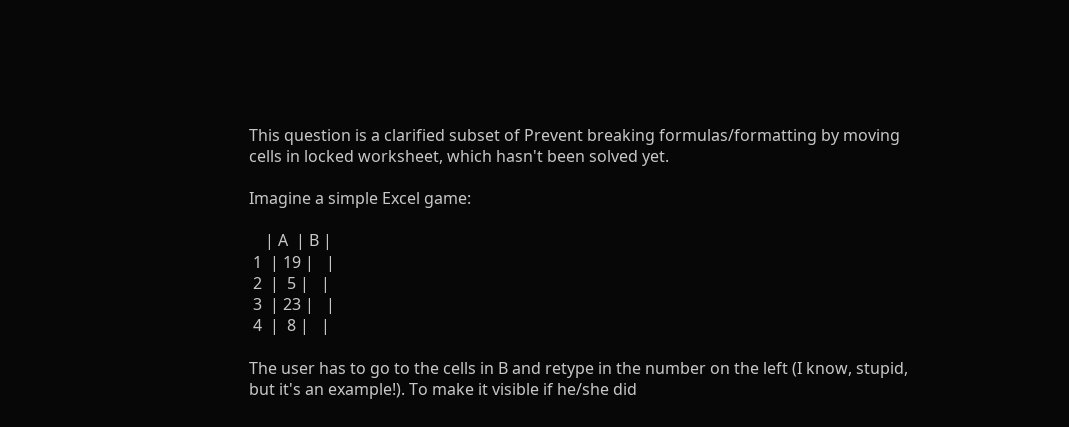This question is a clarified subset of Prevent breaking formulas/formatting by moving cells in locked worksheet, which hasn't been solved yet.

Imagine a simple Excel game:

    | A  | B |
 1  | 19 |   |
 2  |  5 |   |
 3  | 23 |   |
 4  |  8 |   |

The user has to go to the cells in B and retype in the number on the left (I know, stupid, but it's an example!). To make it visible if he/she did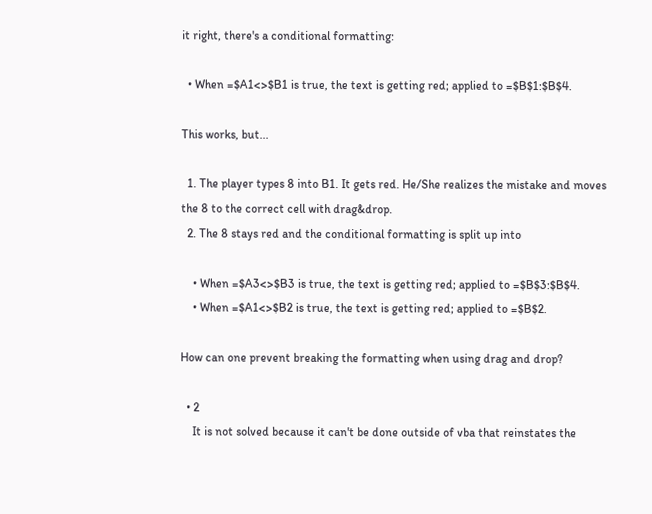it right, there's a conditional formatting:

  • When =$A1<>$B1 is true, the text is getting red; applied to =$B$1:$B$4.

This works, but...

  1. The player types 8 into B1. It gets red. He/She realizes the mistake and moves the 8 to the correct cell with drag&drop.
  2. The 8 stays red and the conditional formatting is split up into

    • When =$A3<>$B3 is true, the text is getting red; applied to =$B$3:$B$4.
    • When =$A1<>$B2 is true, the text is getting red; applied to =$B$2.

How can one prevent breaking the formatting when using drag and drop?

  • 2
    It is not solved because it can't be done outside of vba that reinstates the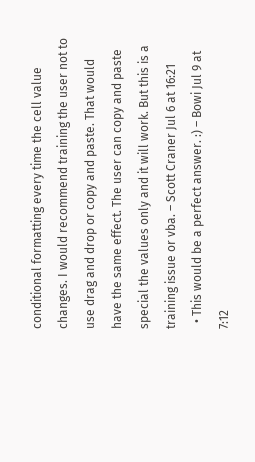conditional formatting every time the cell value changes. I would recommend training the user not to use drag and drop or copy and paste. That would have the same effect. The user can copy and paste special the values only and it will work. But this is a training issue or vba. – Scott Craner Jul 6 at 16:21
  • This would be a perfect answer. :) – Bowi Jul 9 at 7:12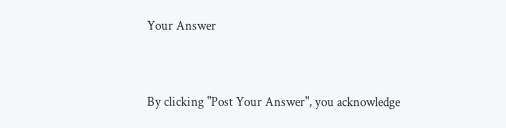Your Answer


By clicking "Post Your Answer", you acknowledge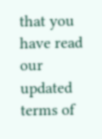that you have read our updated terms of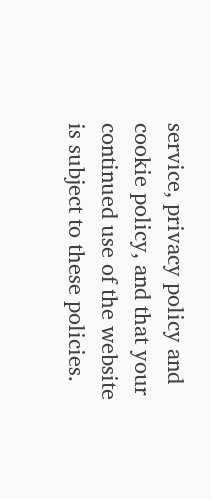service, privacy policy and cookie policy, and that your continued use of the website is subject to these policies.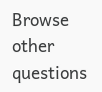Browse other questions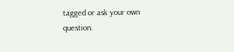tagged or ask your own question.